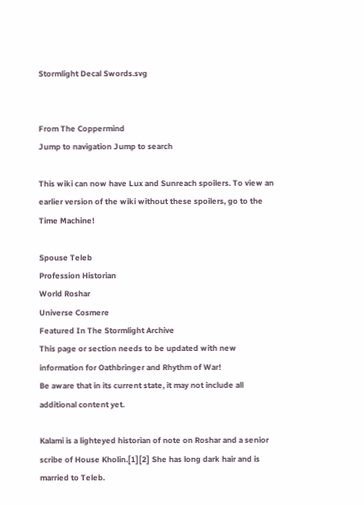Stormlight Decal Swords.svg


From The Coppermind
Jump to navigation Jump to search

This wiki can now have Lux and Sunreach spoilers. To view an earlier version of the wiki without these spoilers, go to the Time Machine!

Spouse Teleb
Profession Historian
World Roshar
Universe Cosmere
Featured In The Stormlight Archive
This page or section needs to be updated with new information for Oathbringer and Rhythm of War!
Be aware that in its current state, it may not include all additional content yet.

Kalami is a lighteyed historian of note on Roshar and a senior scribe of House Kholin.[1][2] She has long dark hair and is married to Teleb.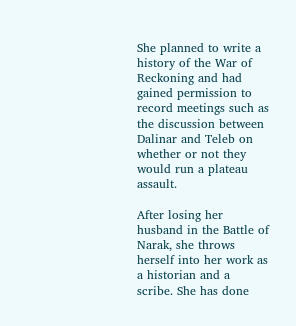She planned to write a history of the War of Reckoning and had gained permission to record meetings such as the discussion between Dalinar and Teleb on whether or not they would run a plateau assault.

After losing her husband in the Battle of Narak, she throws herself into her work as a historian and a scribe. She has done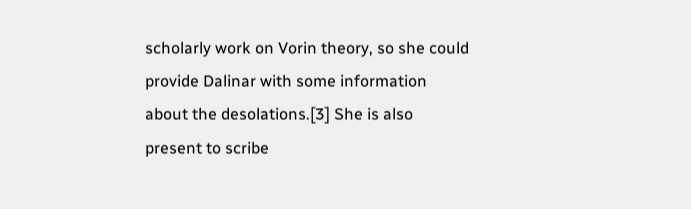scholarly work on Vorin theory, so she could provide Dalinar with some information about the desolations.[3] She is also present to scribe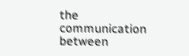the communication between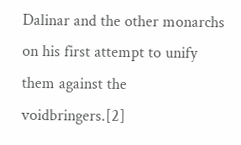Dalinar and the other monarchs on his first attempt to unify them against the voidbringers.[2]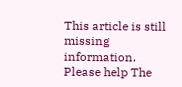This article is still missing information. Please help The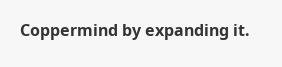Coppermind by expanding it.